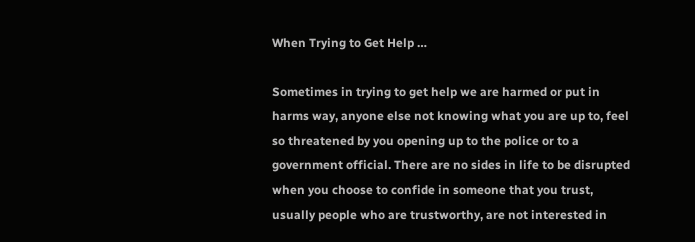When Trying to Get Help …

Sometimes in trying to get help we are harmed or put in harms way, anyone else not knowing what you are up to, feel so threatened by you opening up to the police or to a government official. There are no sides in life to be disrupted when you choose to confide in someone that you trust, usually people who are trustworthy, are not interested in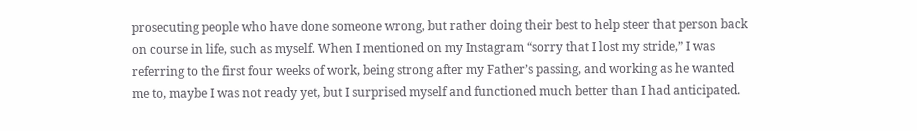prosecuting people who have done someone wrong, but rather doing their best to help steer that person back on course in life, such as myself. When I mentioned on my Instagram “sorry that I lost my stride,” I was referring to the first four weeks of work, being strong after my Father’s passing, and working as he wanted me to, maybe I was not ready yet, but I surprised myself and functioned much better than I had anticipated.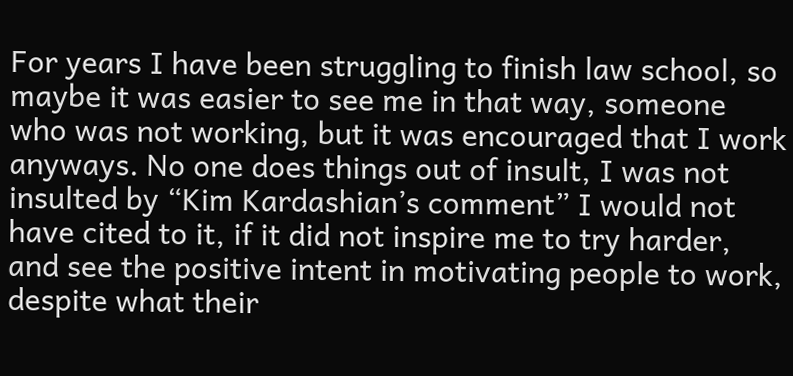For years I have been struggling to finish law school, so maybe it was easier to see me in that way, someone who was not working, but it was encouraged that I work anyways. No one does things out of insult, I was not insulted by “Kim Kardashian’s comment” I would not have cited to it, if it did not inspire me to try harder, and see the positive intent in motivating people to work, despite what their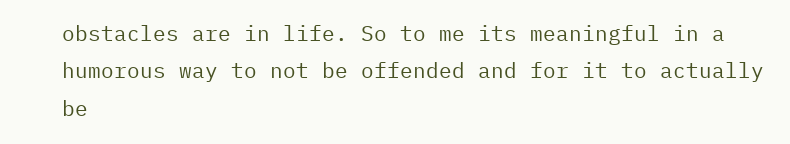obstacles are in life. So to me its meaningful in a humorous way to not be offended and for it to actually be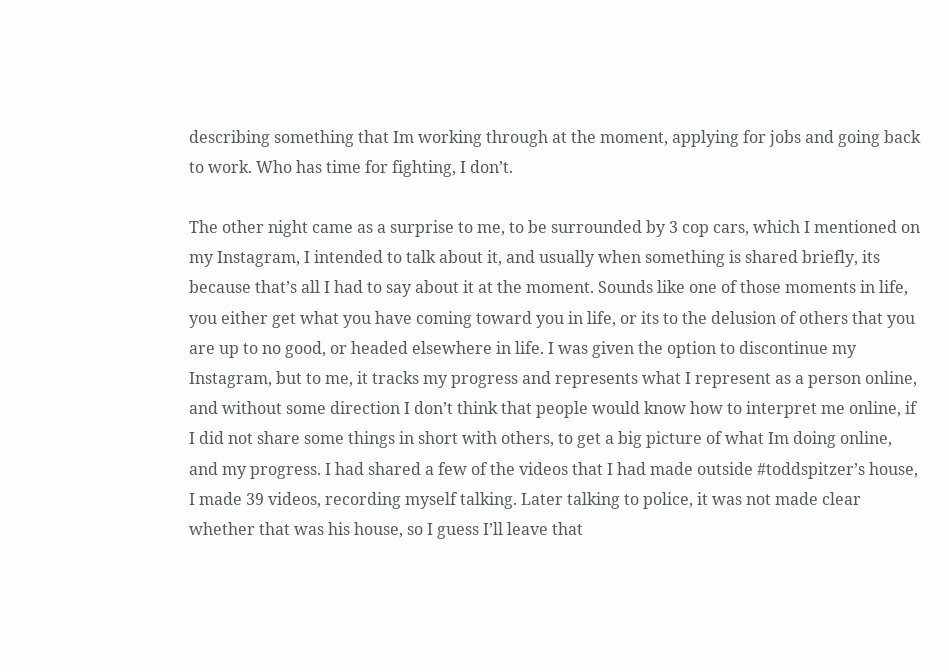describing something that Im working through at the moment, applying for jobs and going back to work. Who has time for fighting, I don’t.

The other night came as a surprise to me, to be surrounded by 3 cop cars, which I mentioned on my Instagram, I intended to talk about it, and usually when something is shared briefly, its because that’s all I had to say about it at the moment. Sounds like one of those moments in life, you either get what you have coming toward you in life, or its to the delusion of others that you are up to no good, or headed elsewhere in life. I was given the option to discontinue my Instagram, but to me, it tracks my progress and represents what I represent as a person online, and without some direction I don’t think that people would know how to interpret me online, if I did not share some things in short with others, to get a big picture of what Im doing online, and my progress. I had shared a few of the videos that I had made outside #toddspitzer’s house, I made 39 videos, recording myself talking. Later talking to police, it was not made clear whether that was his house, so I guess I’ll leave that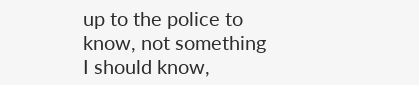up to the police to know, not something I should know,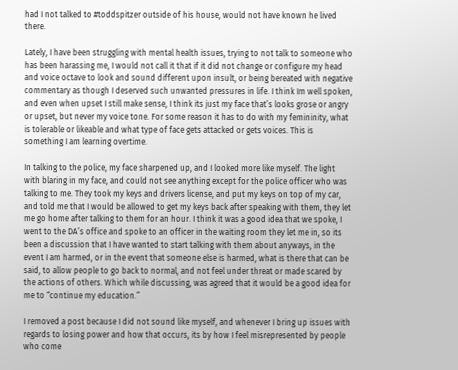had I not talked to #toddspitzer outside of his house, would not have known he lived there.

Lately, I have been struggling with mental health issues, trying to not talk to someone who has been harassing me, I would not call it that if it did not change or configure my head and voice octave to look and sound different upon insult, or being bereated with negative commentary as though I deserved such unwanted pressures in life. I think Im well spoken, and even when upset I still make sense, I think its just my face that’s looks grose or angry or upset, but never my voice tone. For some reason it has to do with my femininity, what is tolerable or likeable and what type of face gets attacked or gets voices. This is something I am learning overtime.

In talking to the police, my face sharpened up, and I looked more like myself. The light with blaring in my face, and could not see anything except for the police officer who was talking to me. They took my keys and drivers license, and put my keys on top of my car, and told me that I would be allowed to get my keys back after speaking with them, they let me go home after talking to them for an hour. I think it was a good idea that we spoke, I went to the DA’s office and spoke to an officer in the waiting room they let me in, so its been a discussion that I have wanted to start talking with them about anyways, in the event I am harmed, or in the event that someone else is harmed, what is there that can be said, to allow people to go back to normal, and not feel under threat or made scared by the actions of others. Which while discussing, was agreed that it would be a good idea for me to “continue my education.”

I removed a post because I did not sound like myself, and whenever I bring up issues with regards to losing power and how that occurs, its by how I feel misrepresented by people who come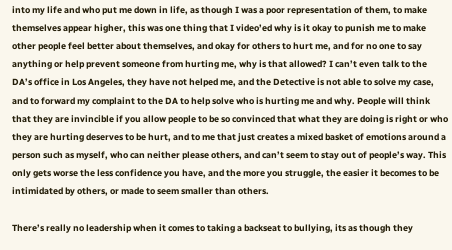into my life and who put me down in life, as though I was a poor representation of them, to make themselves appear higher, this was one thing that I video’ed why is it okay to punish me to make other people feel better about themselves, and okay for others to hurt me, and for no one to say anything or help prevent someone from hurting me, why is that allowed? I can’t even talk to the DA’s office in Los Angeles, they have not helped me, and the Detective is not able to solve my case, and to forward my complaint to the DA to help solve who is hurting me and why. People will think that they are invincible if you allow people to be so convinced that what they are doing is right or who they are hurting deserves to be hurt, and to me that just creates a mixed basket of emotions around a person such as myself, who can neither please others, and can’t seem to stay out of people’s way. This only gets worse the less confidence you have, and the more you struggle, the easier it becomes to be intimidated by others, or made to seem smaller than others.

There’s really no leadership when it comes to taking a backseat to bullying, its as though they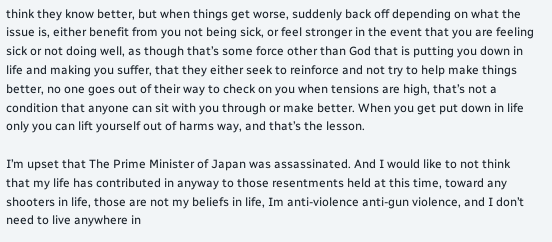think they know better, but when things get worse, suddenly back off depending on what the issue is, either benefit from you not being sick, or feel stronger in the event that you are feeling sick or not doing well, as though that’s some force other than God that is putting you down in life and making you suffer, that they either seek to reinforce and not try to help make things better, no one goes out of their way to check on you when tensions are high, that’s not a condition that anyone can sit with you through or make better. When you get put down in life only you can lift yourself out of harms way, and that’s the lesson.

I’m upset that The Prime Minister of Japan was assassinated. And I would like to not think that my life has contributed in anyway to those resentments held at this time, toward any shooters in life, those are not my beliefs in life, Im anti-violence anti-gun violence, and I don’t need to live anywhere in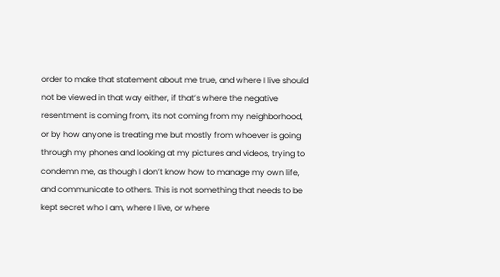order to make that statement about me true, and where I live should not be viewed in that way either, if that’s where the negative resentment is coming from, its not coming from my neighborhood, or by how anyone is treating me but mostly from whoever is going through my phones and looking at my pictures and videos, trying to condemn me, as though I don’t know how to manage my own life, and communicate to others. This is not something that needs to be kept secret who I am, where I live, or where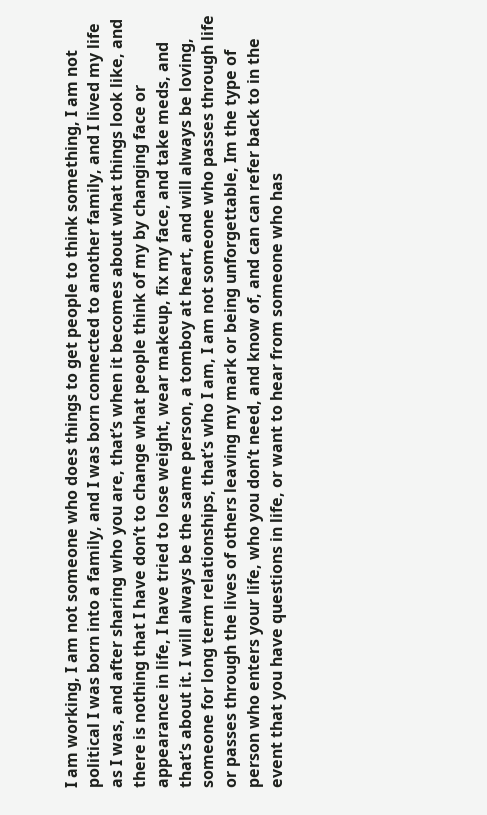I am working, I am not someone who does things to get people to think something, I am not political I was born into a family, and I was born connected to another family, and I lived my life as I was, and after sharing who you are, that’s when it becomes about what things look like, and there is nothing that I have don’t to change what people think of my by changing face or appearance in life, I have tried to lose weight, wear makeup, fix my face, and take meds, and that’s about it. I will always be the same person, a tomboy at heart, and will always be loving, someone for long term relationships, that’s who I am, I am not someone who passes through life or passes through the lives of others leaving my mark or being unforgettable, Im the type of person who enters your life, who you don’t need, and know of, and can can refer back to in the event that you have questions in life, or want to hear from someone who has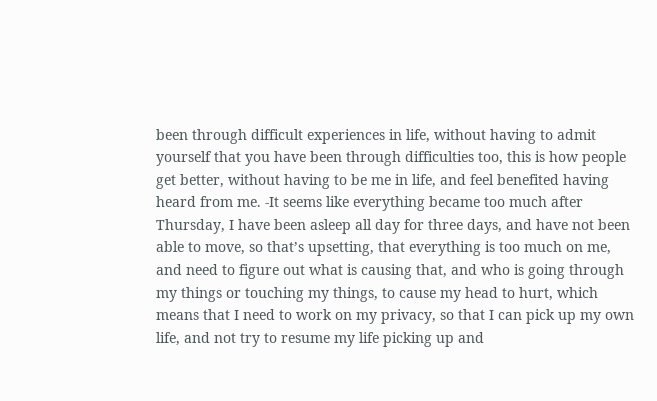been through difficult experiences in life, without having to admit yourself that you have been through difficulties too, this is how people get better, without having to be me in life, and feel benefited having heard from me. -It seems like everything became too much after Thursday, I have been asleep all day for three days, and have not been able to move, so that’s upsetting, that everything is too much on me, and need to figure out what is causing that, and who is going through my things or touching my things, to cause my head to hurt, which means that I need to work on my privacy, so that I can pick up my own life, and not try to resume my life picking up and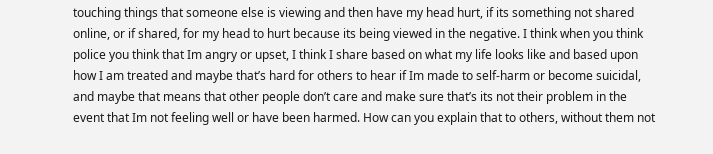touching things that someone else is viewing and then have my head hurt, if its something not shared online, or if shared, for my head to hurt because its being viewed in the negative. I think when you think police you think that Im angry or upset, I think I share based on what my life looks like and based upon how I am treated and maybe that’s hard for others to hear if Im made to self-harm or become suicidal, and maybe that means that other people don’t care and make sure that’s its not their problem in the event that Im not feeling well or have been harmed. How can you explain that to others, without them not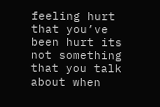feeling hurt that you’ve been hurt its not something that you talk about when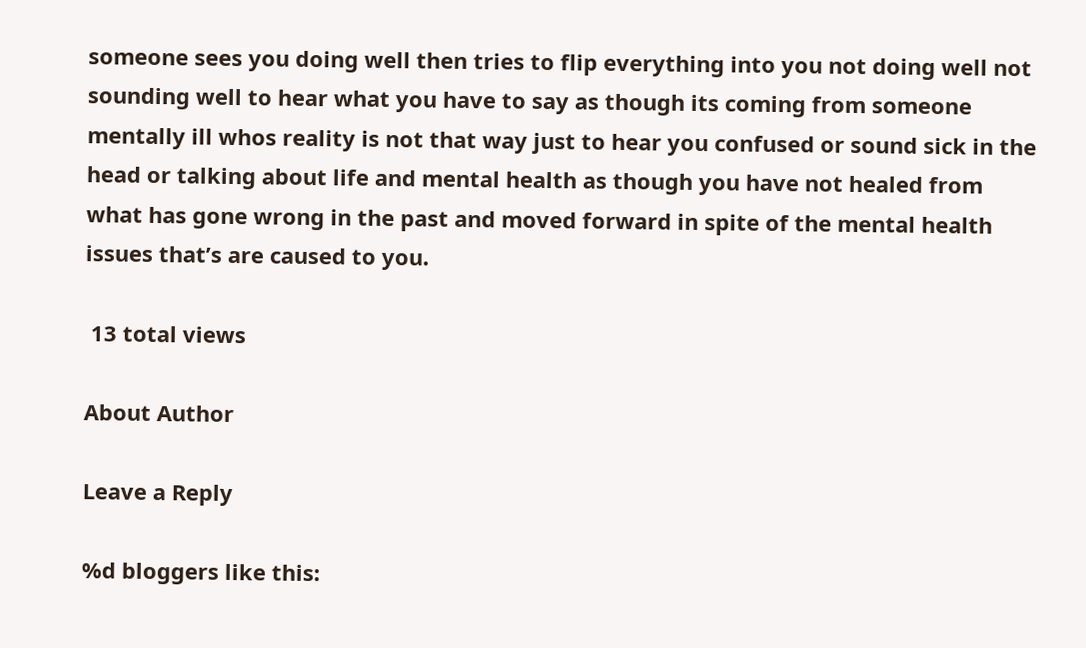someone sees you doing well then tries to flip everything into you not doing well not sounding well to hear what you have to say as though its coming from someone mentally ill whos reality is not that way just to hear you confused or sound sick in the head or talking about life and mental health as though you have not healed from what has gone wrong in the past and moved forward in spite of the mental health issues that’s are caused to you.

 13 total views

About Author

Leave a Reply

%d bloggers like this: